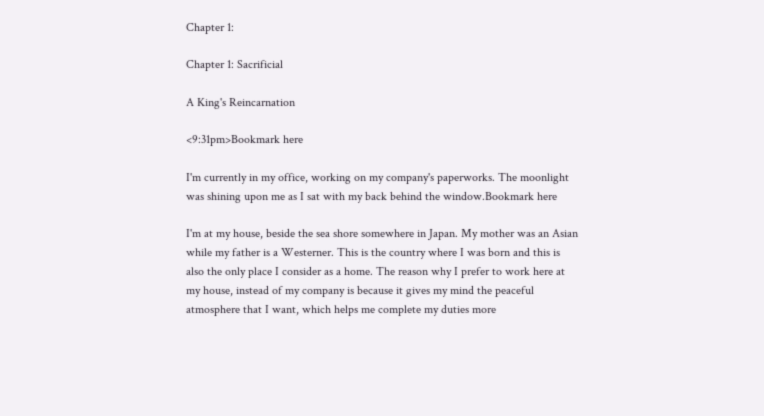Chapter 1:

Chapter 1: Sacrificial

A King's Reincarnation

<9:31pm>Bookmark here

I'm currently in my office, working on my company's paperworks. The moonlight was shining upon me as I sat with my back behind the window.Bookmark here

I'm at my house, beside the sea shore somewhere in Japan. My mother was an Asian while my father is a Westerner. This is the country where I was born and this is also the only place I consider as a home. The reason why I prefer to work here at my house, instead of my company is because it gives my mind the peaceful atmosphere that I want, which helps me complete my duties more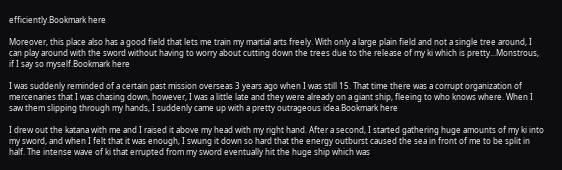efficiently.Bookmark here

Moreover, this place also has a good field that lets me train my martial arts freely. With only a large plain field and not a single tree around, I can play around with the sword without having to worry about cutting down the trees due to the release of my ki which is pretty...Monstrous, if I say so myself.Bookmark here

I was suddenly reminded of a certain past mission overseas 3 years ago when I was still 15. That time there was a corrupt organization of mercenaries that I was chasing down, however, I was a little late and they were already on a giant ship, fleeing to who knows where. When I saw them slipping through my hands, I suddenly came up with a pretty outrageous idea.Bookmark here

I drew out the katana with me and I raised it above my head with my right hand. After a second, I started gathering huge amounts of my ki into my sword, and when I felt that it was enough, I swung it down so hard that the energy outburst caused the sea in front of me to be split in half. The intense wave of ki that errupted from my sword eventually hit the huge ship which was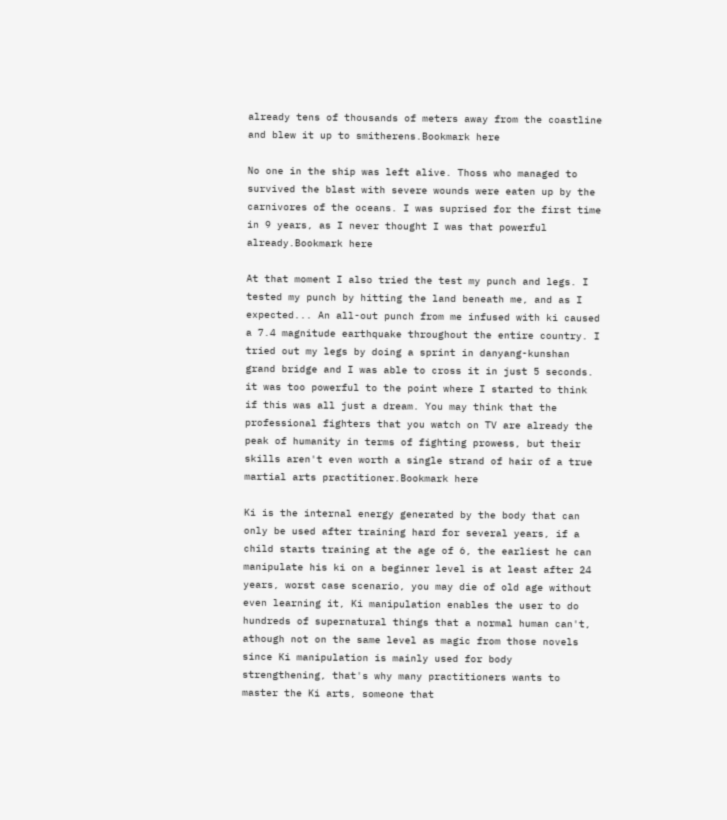already tens of thousands of meters away from the coastline and blew it up to smitherens.Bookmark here

No one in the ship was left alive. Thoss who managed to survived the blast with severe wounds were eaten up by the carnivores of the oceans. I was suprised for the first time in 9 years, as I never thought I was that powerful already.Bookmark here

At that moment I also tried the test my punch and legs. I tested my punch by hitting the land beneath me, and as I expected... An all-out punch from me infused with ki caused a 7.4 magnitude earthquake throughout the entire country. I tried out my legs by doing a sprint in danyang-kunshan grand bridge and I was able to cross it in just 5 seconds. it was too powerful to the point where I started to think if this was all just a dream. You may think that the professional fighters that you watch on TV are already the peak of humanity in terms of fighting prowess, but their skills aren't even worth a single strand of hair of a true martial arts practitioner.Bookmark here

Ki is the internal energy generated by the body that can only be used after training hard for several years, if a child starts training at the age of 6, the earliest he can manipulate his ki on a beginner level is at least after 24 years, worst case scenario, you may die of old age without even learning it, Ki manipulation enables the user to do hundreds of supernatural things that a normal human can't, athough not on the same level as magic from those novels since Ki manipulation is mainly used for body strengthening, that's why many practitioners wants to master the Ki arts, someone that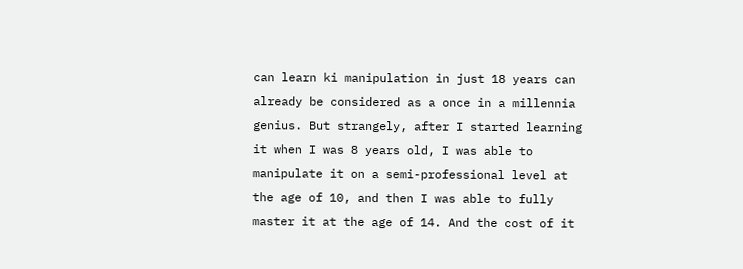can learn ki manipulation in just 18 years can already be considered as a once in a millennia genius. But strangely, after I started learning it when I was 8 years old, I was able to manipulate it on a semi-professional level at the age of 10, and then I was able to fully master it at the age of 14. And the cost of it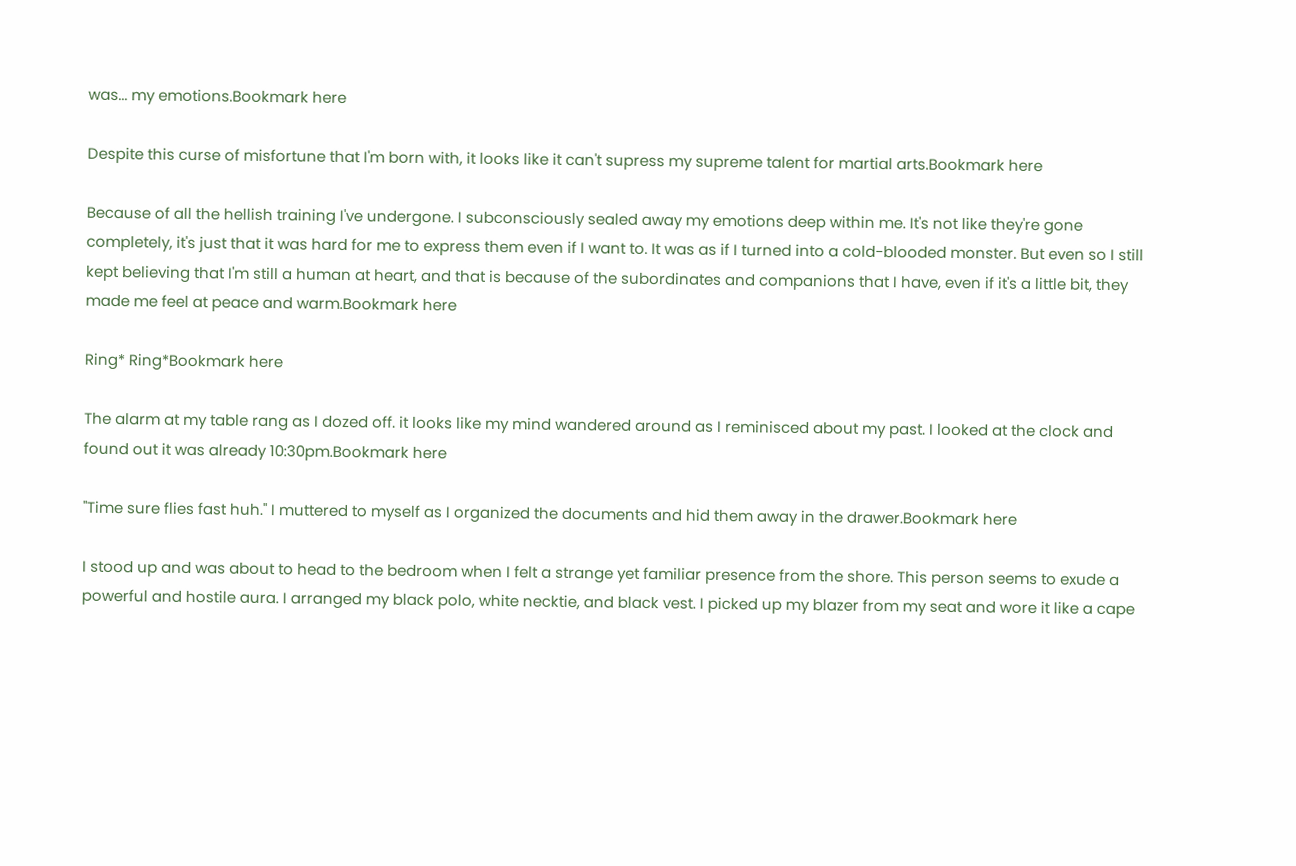was... my emotions.Bookmark here

Despite this curse of misfortune that I'm born with, it looks like it can't supress my supreme talent for martial arts.Bookmark here

Because of all the hellish training I've undergone. I subconsciously sealed away my emotions deep within me. It's not like they're gone completely, it's just that it was hard for me to express them even if I want to. It was as if I turned into a cold-blooded monster. But even so I still kept believing that I'm still a human at heart, and that is because of the subordinates and companions that I have, even if it's a little bit, they made me feel at peace and warm.Bookmark here

Ring* Ring*Bookmark here

The alarm at my table rang as I dozed off. it looks like my mind wandered around as I reminisced about my past. I looked at the clock and found out it was already 10:30pm.Bookmark here

"Time sure flies fast huh." I muttered to myself as I organized the documents and hid them away in the drawer.Bookmark here

I stood up and was about to head to the bedroom when I felt a strange yet familiar presence from the shore. This person seems to exude a powerful and hostile aura. I arranged my black polo, white necktie, and black vest. I picked up my blazer from my seat and wore it like a cape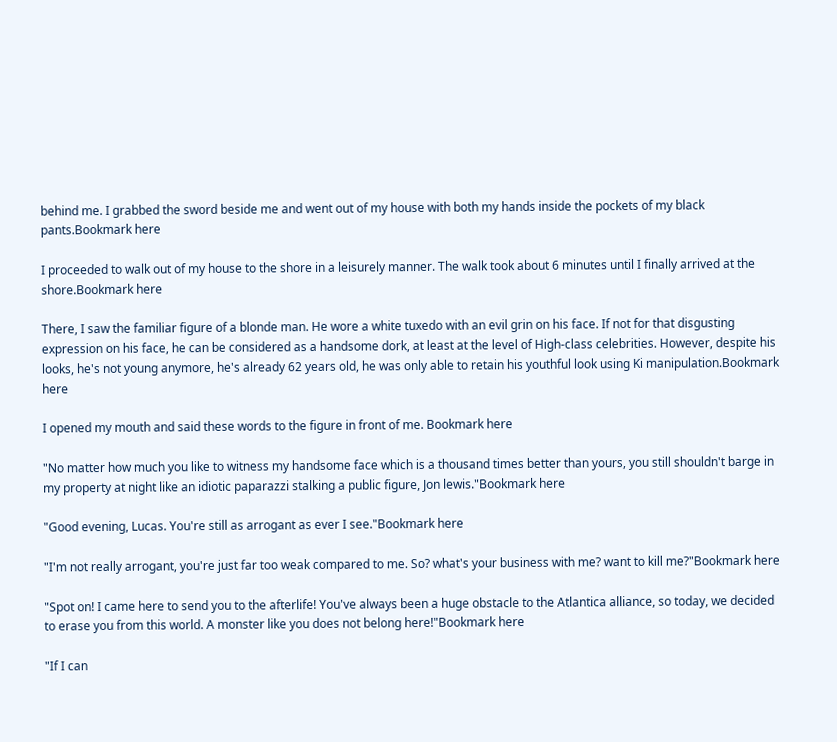behind me. I grabbed the sword beside me and went out of my house with both my hands inside the pockets of my black pants.Bookmark here

I proceeded to walk out of my house to the shore in a leisurely manner. The walk took about 6 minutes until I finally arrived at the shore.Bookmark here

There, I saw the familiar figure of a blonde man. He wore a white tuxedo with an evil grin on his face. If not for that disgusting expression on his face, he can be considered as a handsome dork, at least at the level of High-class celebrities. However, despite his looks, he's not young anymore, he's already 62 years old, he was only able to retain his youthful look using Ki manipulation.Bookmark here

I opened my mouth and said these words to the figure in front of me. Bookmark here

"No matter how much you like to witness my handsome face which is a thousand times better than yours, you still shouldn't barge in my property at night like an idiotic paparazzi stalking a public figure, Jon lewis."Bookmark here

"Good evening, Lucas. You're still as arrogant as ever I see."Bookmark here

"I'm not really arrogant, you're just far too weak compared to me. So? what's your business with me? want to kill me?"Bookmark here

"Spot on! I came here to send you to the afterlife! You've always been a huge obstacle to the Atlantica alliance, so today, we decided to erase you from this world. A monster like you does not belong here!"Bookmark here

"If I can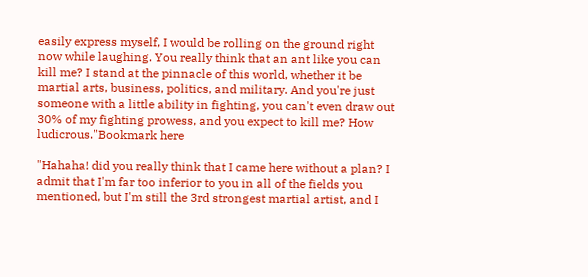easily express myself, I would be rolling on the ground right now while laughing. You really think that an ant like you can kill me? I stand at the pinnacle of this world, whether it be martial arts, business, politics, and military. And you're just someone with a little ability in fighting, you can't even draw out 30% of my fighting prowess, and you expect to kill me? How ludicrous."Bookmark here

"Hahaha! did you really think that I came here without a plan? I admit that I'm far too inferior to you in all of the fields you mentioned, but I'm still the 3rd strongest martial artist, and I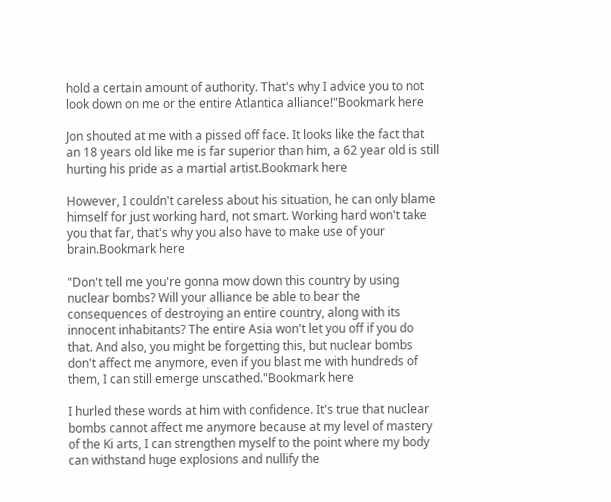hold a certain amount of authority. That's why I advice you to not look down on me or the entire Atlantica alliance!"Bookmark here

Jon shouted at me with a pissed off face. It looks like the fact that an 18 years old like me is far superior than him, a 62 year old is still hurting his pride as a martial artist.Bookmark here

However, I couldn't careless about his situation, he can only blame himself for just working hard, not smart. Working hard won't take you that far, that's why you also have to make use of your brain.Bookmark here

"Don't tell me you're gonna mow down this country by using nuclear bombs? Will your alliance be able to bear the consequences of destroying an entire country, along with its innocent inhabitants? The entire Asia won't let you off if you do that. And also, you might be forgetting this, but nuclear bombs don't affect me anymore, even if you blast me with hundreds of them, I can still emerge unscathed."Bookmark here

I hurled these words at him with confidence. It's true that nuclear bombs cannot affect me anymore because at my level of mastery of the Ki arts, I can strengthen myself to the point where my body can withstand huge explosions and nullify the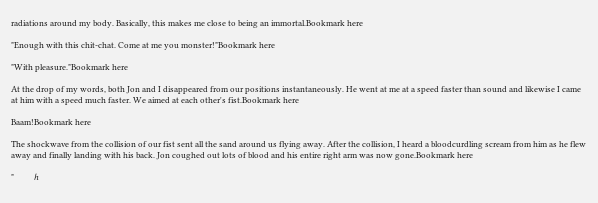radiations around my body. Basically, this makes me close to being an immortal.Bookmark here

"Enough with this chit-chat. Come at me you monster!"Bookmark here

"With pleasure."Bookmark here

At the drop of my words, both Jon and I disappeared from our positions instantaneously. He went at me at a speed faster than sound and likewise I came at him with a speed much faster. We aimed at each other's fist.Bookmark here

Baam!Bookmark here

The shockwave from the collision of our fist sent all the sand around us flying away. After the collision, I heard a bloodcurdling scream from him as he flew away and finally landing with his back. Jon coughed out lots of blood and his entire right arm was now gone.Bookmark here

"          ℎ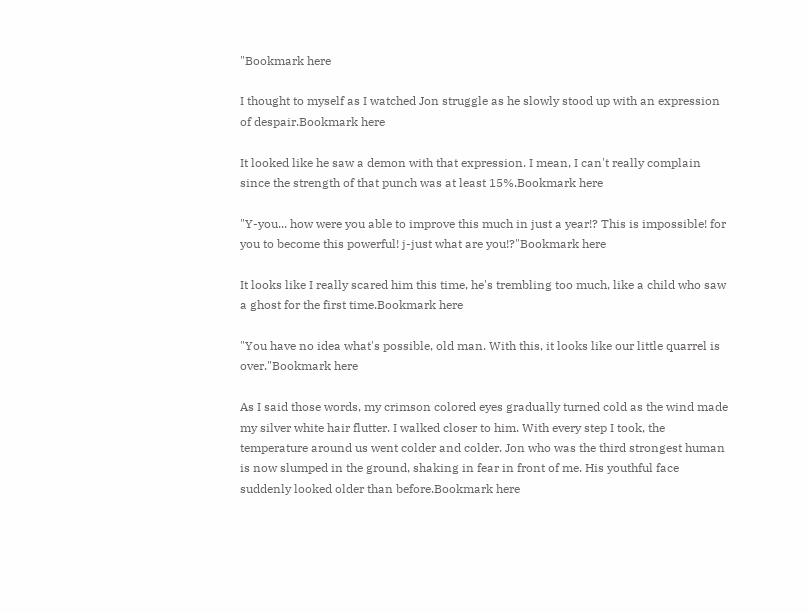"Bookmark here

I thought to myself as I watched Jon struggle as he slowly stood up with an expression of despair.Bookmark here

It looked like he saw a demon with that expression. I mean, I can't really complain since the strength of that punch was at least 15%.Bookmark here

"Y-you... how were you able to improve this much in just a year!? This is impossible! for you to become this powerful! j-just what are you!?"Bookmark here

It looks like I really scared him this time, he's trembling too much, like a child who saw a ghost for the first time.Bookmark here

"You have no idea what's possible, old man. With this, it looks like our little quarrel is over."Bookmark here

As I said those words, my crimson colored eyes gradually turned cold as the wind made my silver white hair flutter. I walked closer to him. With every step I took, the temperature around us went colder and colder. Jon who was the third strongest human is now slumped in the ground, shaking in fear in front of me. His youthful face suddenly looked older than before.Bookmark here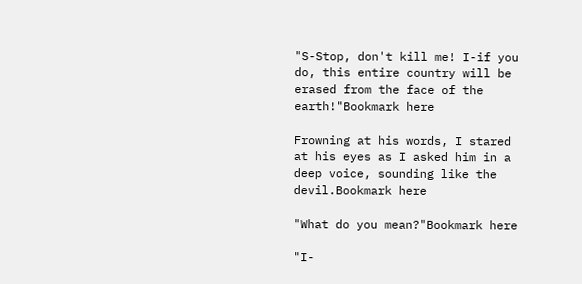"S-Stop, don't kill me! I-if you do, this entire country will be erased from the face of the earth!"Bookmark here

Frowning at his words, I stared at his eyes as I asked him in a deep voice, sounding like the devil.Bookmark here

"What do you mean?"Bookmark here

"I-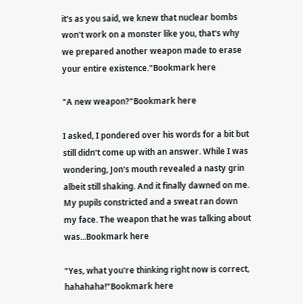it's as you said, we knew that nuclear bombs won't work on a monster like you, that's why we prepared another weapon made to erase your entire existence."Bookmark here

"A new weapon?"Bookmark here

I asked, I pondered over his words for a bit but still didn't come up with an answer. While I was wondering, Jon's mouth revealed a nasty grin albeit still shaking. And it finally dawned on me. My pupils constricted and a sweat ran down my face. The weapon that he was talking about was...Bookmark here

"Yes, what you're thinking right now is correct, hahahaha!"Bookmark here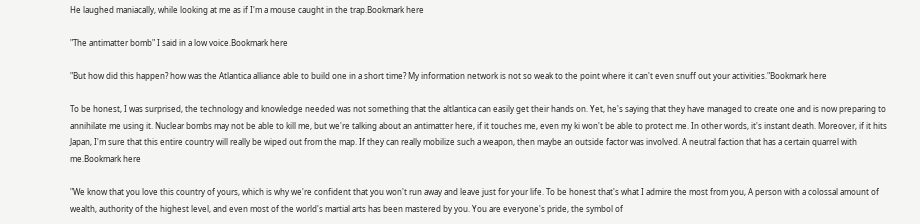He laughed maniacally, while looking at me as if I'm a mouse caught in the trap.Bookmark here

"The antimatter bomb" I said in a low voice.Bookmark here

"But how did this happen? how was the Atlantica alliance able to build one in a short time? My information network is not so weak to the point where it can't even snuff out your activities."Bookmark here

To be honest, I was surprised, the technology and knowledge needed was not something that the altlantica can easily get their hands on. Yet, he's saying that they have managed to create one and is now preparing to annihilate me using it. Nuclear bombs may not be able to kill me, but we're talking about an antimatter here, if it touches me, even my ki won't be able to protect me. In other words, it's instant death. Moreover, if it hits Japan, I'm sure that this entire country will really be wiped out from the map. If they can really mobilize such a weapon, then maybe an outside factor was involved. A neutral faction that has a certain quarrel with me.Bookmark here

"We know that you love this country of yours, which is why we're confident that you won't run away and leave just for your life. To be honest that's what I admire the most from you, A person with a colossal amount of wealth, authority of the highest level, and even most of the world's martial arts has been mastered by you. You are everyone's pride, the symbol of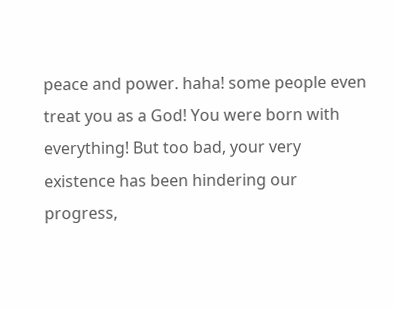peace and power. haha! some people even treat you as a God! You were born with everything! But too bad, your very existence has been hindering our progress,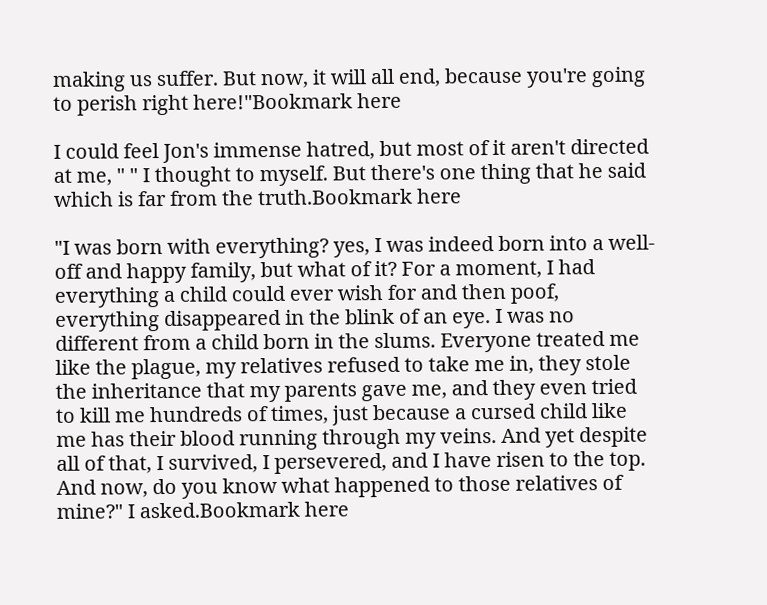making us suffer. But now, it will all end, because you're going to perish right here!"Bookmark here

I could feel Jon's immense hatred, but most of it aren't directed at me, " " I thought to myself. But there's one thing that he said which is far from the truth.Bookmark here

"I was born with everything? yes, I was indeed born into a well-off and happy family, but what of it? For a moment, I had everything a child could ever wish for and then poof, everything disappeared in the blink of an eye. I was no different from a child born in the slums. Everyone treated me like the plague, my relatives refused to take me in, they stole the inheritance that my parents gave me, and they even tried to kill me hundreds of times, just because a cursed child like me has their blood running through my veins. And yet despite all of that, I survived, I persevered, and I have risen to the top. And now, do you know what happened to those relatives of mine?" I asked.Bookmark here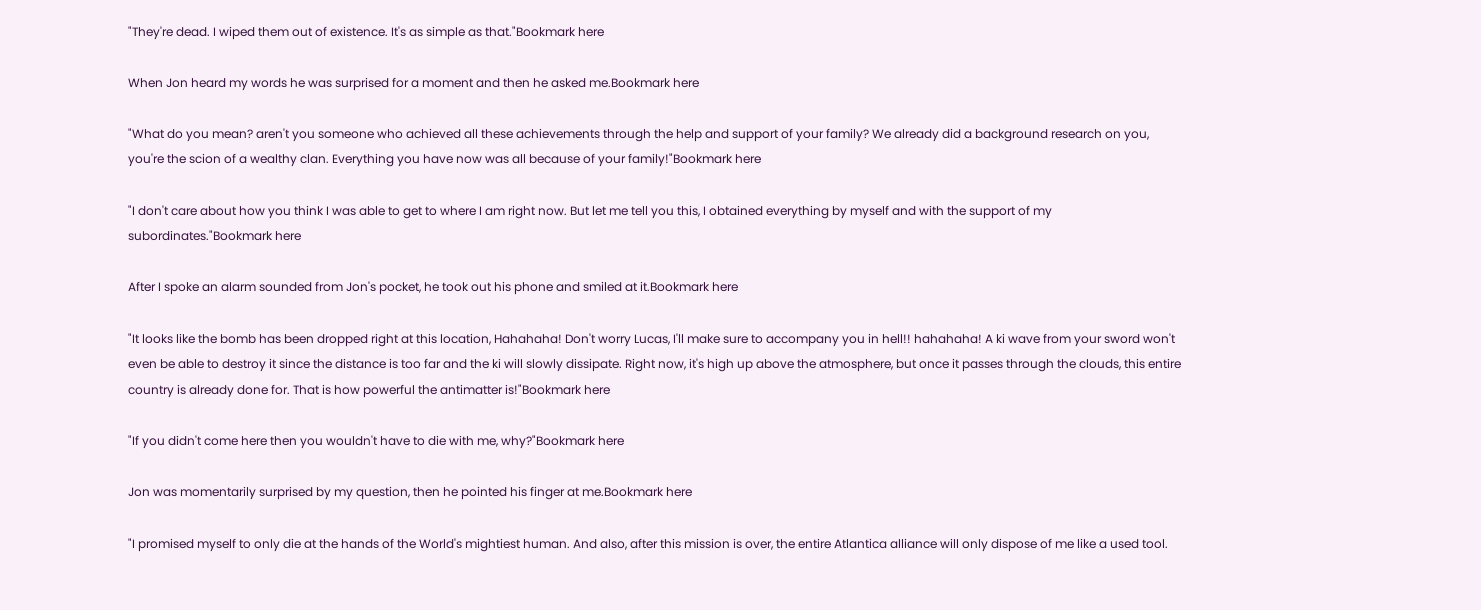"They're dead. I wiped them out of existence. It's as simple as that."Bookmark here

When Jon heard my words he was surprised for a moment and then he asked me.Bookmark here

"What do you mean? aren't you someone who achieved all these achievements through the help and support of your family? We already did a background research on you, you're the scion of a wealthy clan. Everything you have now was all because of your family!"Bookmark here

"I don't care about how you think I was able to get to where I am right now. But let me tell you this, I obtained everything by myself and with the support of my subordinates."Bookmark here

After I spoke an alarm sounded from Jon's pocket, he took out his phone and smiled at it.Bookmark here

"It looks like the bomb has been dropped right at this location, Hahahaha! Don't worry Lucas, I'll make sure to accompany you in hell!! hahahaha! A ki wave from your sword won't even be able to destroy it since the distance is too far and the ki will slowly dissipate. Right now, it's high up above the atmosphere, but once it passes through the clouds, this entire country is already done for. That is how powerful the antimatter is!"Bookmark here

"If you didn't come here then you wouldn't have to die with me, why?"Bookmark here

Jon was momentarily surprised by my question, then he pointed his finger at me.Bookmark here

"I promised myself to only die at the hands of the World's mightiest human. And also, after this mission is over, the entire Atlantica alliance will only dispose of me like a used tool.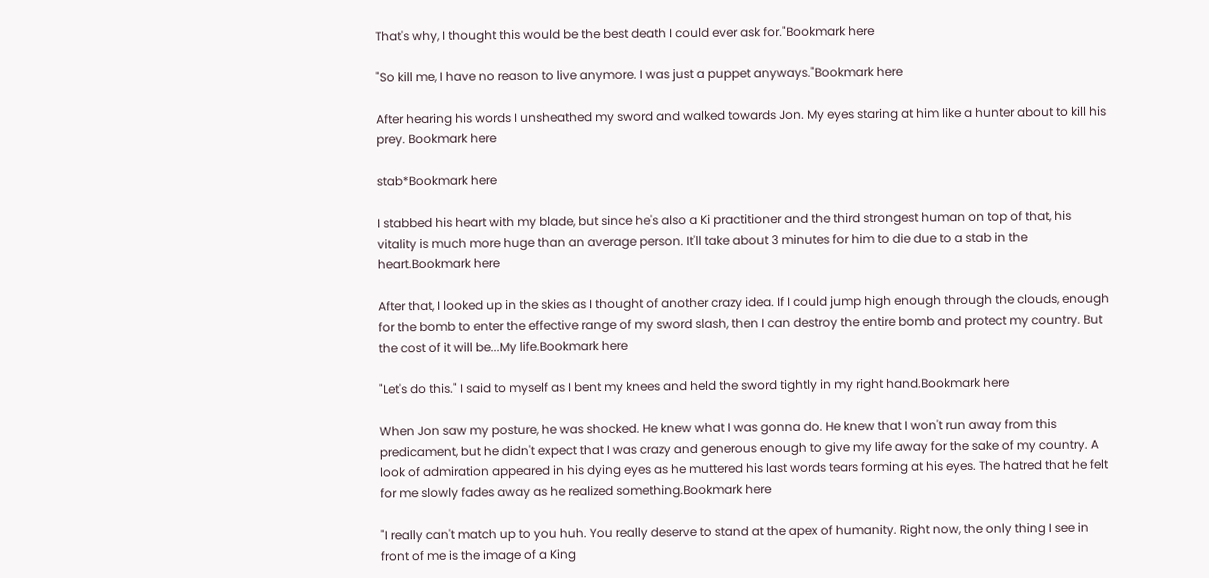That's why, I thought this would be the best death I could ever ask for."Bookmark here

"So kill me, I have no reason to live anymore. I was just a puppet anyways."Bookmark here

After hearing his words I unsheathed my sword and walked towards Jon. My eyes staring at him like a hunter about to kill his prey. Bookmark here

stab*Bookmark here

I stabbed his heart with my blade, but since he's also a Ki practitioner and the third strongest human on top of that, his vitality is much more huge than an average person. It'll take about 3 minutes for him to die due to a stab in the heart.Bookmark here

After that, I looked up in the skies as I thought of another crazy idea. If I could jump high enough through the clouds, enough for the bomb to enter the effective range of my sword slash, then I can destroy the entire bomb and protect my country. But the cost of it will be...My life.Bookmark here

"Let's do this." I said to myself as I bent my knees and held the sword tightly in my right hand.Bookmark here

When Jon saw my posture, he was shocked. He knew what I was gonna do. He knew that I won't run away from this predicament, but he didn't expect that I was crazy and generous enough to give my life away for the sake of my country. A look of admiration appeared in his dying eyes as he muttered his last words tears forming at his eyes. The hatred that he felt for me slowly fades away as he realized something.Bookmark here

"I really can't match up to you huh. You really deserve to stand at the apex of humanity. Right now, the only thing I see in front of me is the image of a King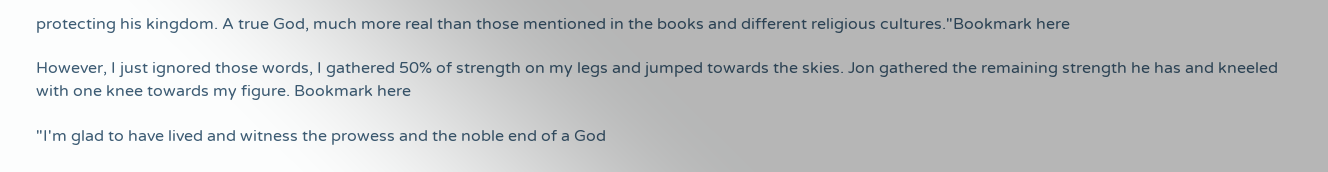protecting his kingdom. A true God, much more real than those mentioned in the books and different religious cultures."Bookmark here

However, I just ignored those words, I gathered 50% of strength on my legs and jumped towards the skies. Jon gathered the remaining strength he has and kneeled with one knee towards my figure. Bookmark here

"I'm glad to have lived and witness the prowess and the noble end of a God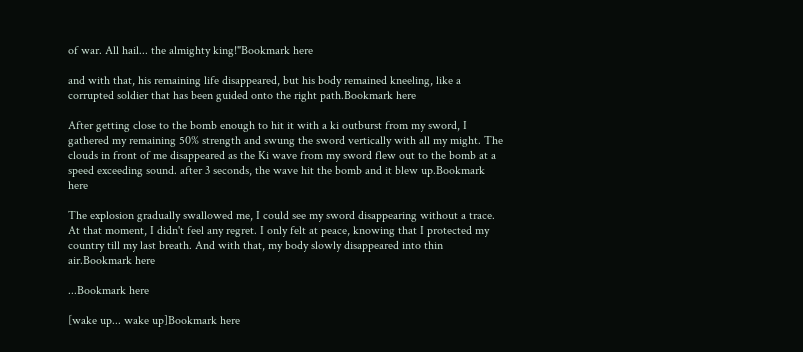of war. All hail... the almighty king!"Bookmark here

and with that, his remaining life disappeared, but his body remained kneeling, like a corrupted soldier that has been guided onto the right path.Bookmark here

After getting close to the bomb enough to hit it with a ki outburst from my sword, I gathered my remaining 50% strength and swung the sword vertically with all my might. The clouds in front of me disappeared as the Ki wave from my sword flew out to the bomb at a speed exceeding sound. after 3 seconds, the wave hit the bomb and it blew up.Bookmark here

The explosion gradually swallowed me, I could see my sword disappearing without a trace. At that moment, I didn't feel any regret. I only felt at peace, knowing that I protected my country till my last breath. And with that, my body slowly disappeared into thin air.Bookmark here

...Bookmark here

[wake up... wake up]Bookmark here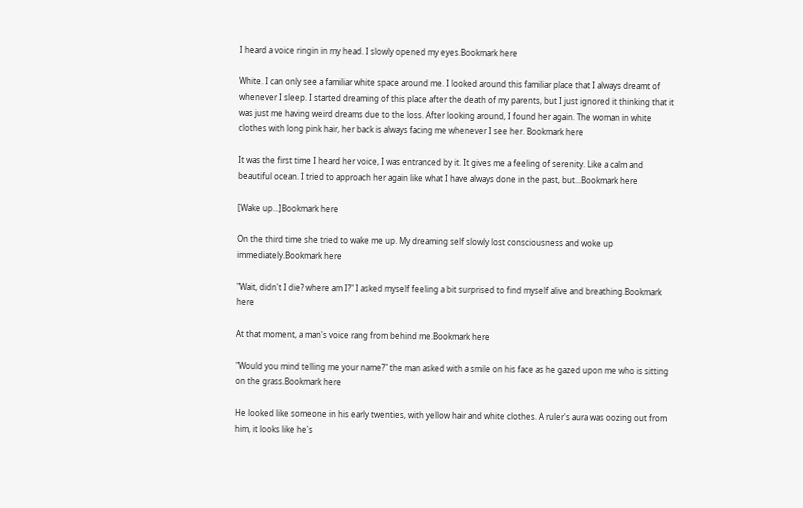I heard a voice ringin in my head. I slowly opened my eyes.Bookmark here

White. I can only see a familiar white space around me. I looked around this familiar place that I always dreamt of whenever I sleep. I started dreaming of this place after the death of my parents, but I just ignored it thinking that it was just me having weird dreams due to the loss. After looking around, I found her again. The woman in white clothes with long pink hair, her back is always facing me whenever I see her. Bookmark here

It was the first time I heard her voice, I was entranced by it. It gives me a feeling of serenity. Like a calm and beautiful ocean. I tried to approach her again like what I have always done in the past, but...Bookmark here

[Wake up...]Bookmark here

On the third time she tried to wake me up. My dreaming self slowly lost consciousness and woke up immediately.Bookmark here

"Wait, didn't I die? where am I?" I asked myself feeling a bit surprised to find myself alive and breathing.Bookmark here

At that moment, a man's voice rang from behind me.Bookmark here

"Would you mind telling me your name?" the man asked with a smile on his face as he gazed upon me who is sitting on the grass.Bookmark here

He looked like someone in his early twenties, with yellow hair and white clothes. A ruler's aura was oozing out from him, it looks like he's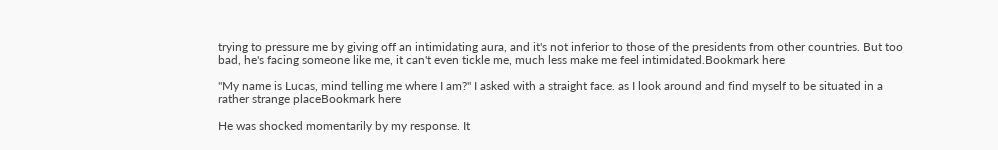trying to pressure me by giving off an intimidating aura, and it's not inferior to those of the presidents from other countries. But too bad, he's facing someone like me, it can't even tickle me, much less make me feel intimidated.Bookmark here

"My name is Lucas, mind telling me where I am?" I asked with a straight face. as I look around and find myself to be situated in a rather strange placeBookmark here

He was shocked momentarily by my response. It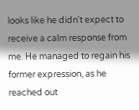looks like he didn't expect to receive a calm response from me. He managed to regain his former expression, as he reached out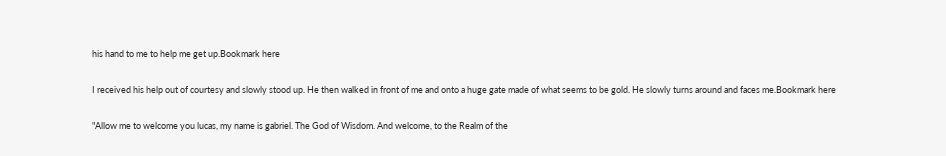his hand to me to help me get up.Bookmark here

I received his help out of courtesy and slowly stood up. He then walked in front of me and onto a huge gate made of what seems to be gold. He slowly turns around and faces me.Bookmark here

"Allow me to welcome you lucas, my name is gabriel. The God of Wisdom. And welcome, to the Realm of the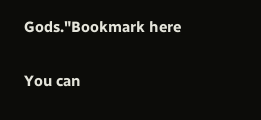Gods."Bookmark here

You can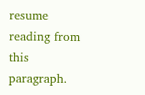resume reading from this paragraph.